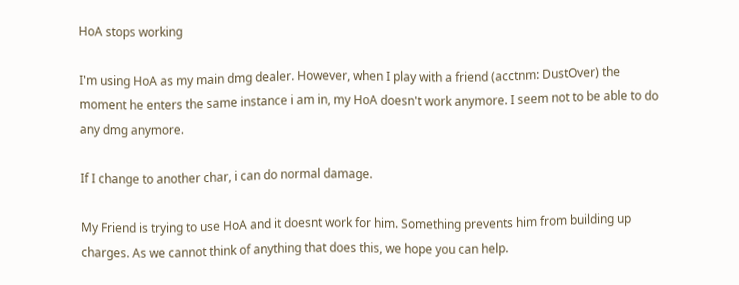HoA stops working

I'm using HoA as my main dmg dealer. However, when I play with a friend (acctnm: DustOver) the moment he enters the same instance i am in, my HoA doesn't work anymore. I seem not to be able to do any dmg anymore.

If I change to another char, i can do normal damage.

My Friend is trying to use HoA and it doesnt work for him. Something prevents him from building up charges. As we cannot think of anything that does this, we hope you can help.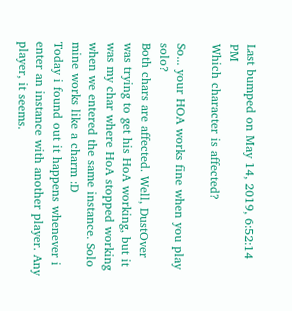Last bumped on May 14, 2019, 6:52:14 PM
Which character is affected?

So... your HOA works fine when you play solo?
Both chars are affected. Well, DustOver was trying to get his HoA working, but it was my char where HoA stopped working when we entered the same instance. Solo mine works like a charm :D
Today i found out it happens whenever i enter an instance with another player. Any player, it seems.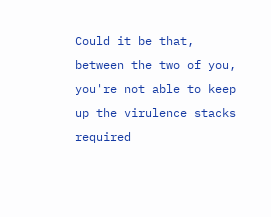Could it be that, between the two of you, you're not able to keep up the virulence stacks required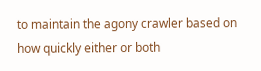to maintain the agony crawler based on how quickly either or both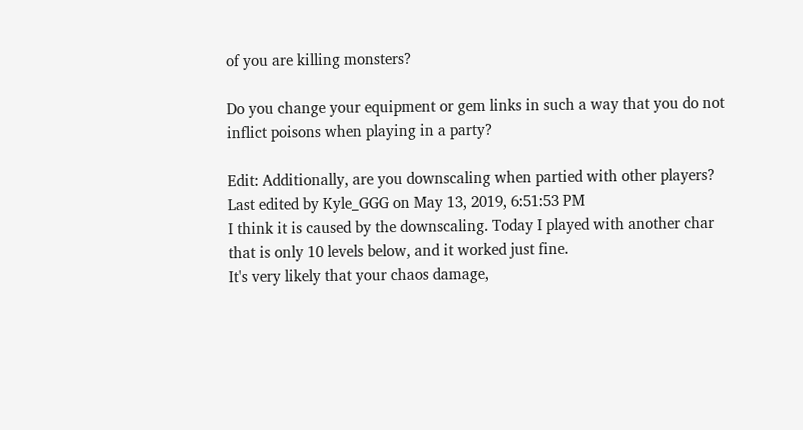of you are killing monsters?

Do you change your equipment or gem links in such a way that you do not inflict poisons when playing in a party?

Edit: Additionally, are you downscaling when partied with other players?
Last edited by Kyle_GGG on May 13, 2019, 6:51:53 PM
I think it is caused by the downscaling. Today I played with another char that is only 10 levels below, and it worked just fine.
It's very likely that your chaos damage,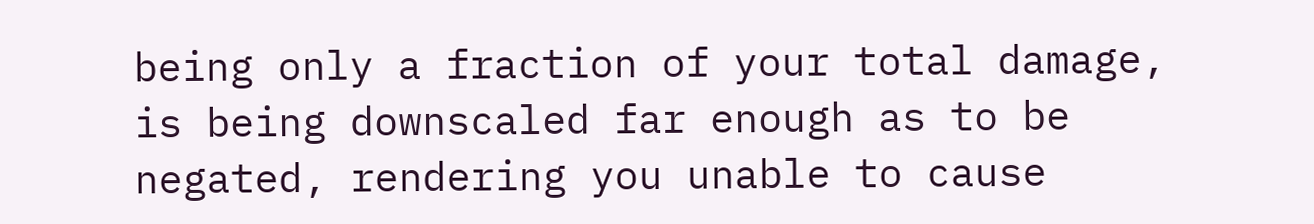being only a fraction of your total damage, is being downscaled far enough as to be negated, rendering you unable to cause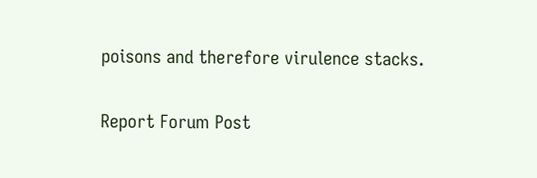poisons and therefore virulence stacks.

Report Forum Post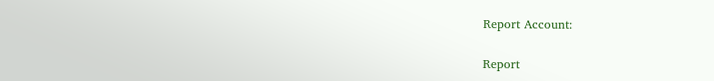Report Account:

Report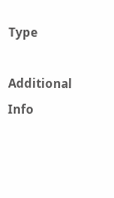Type

Additional Info